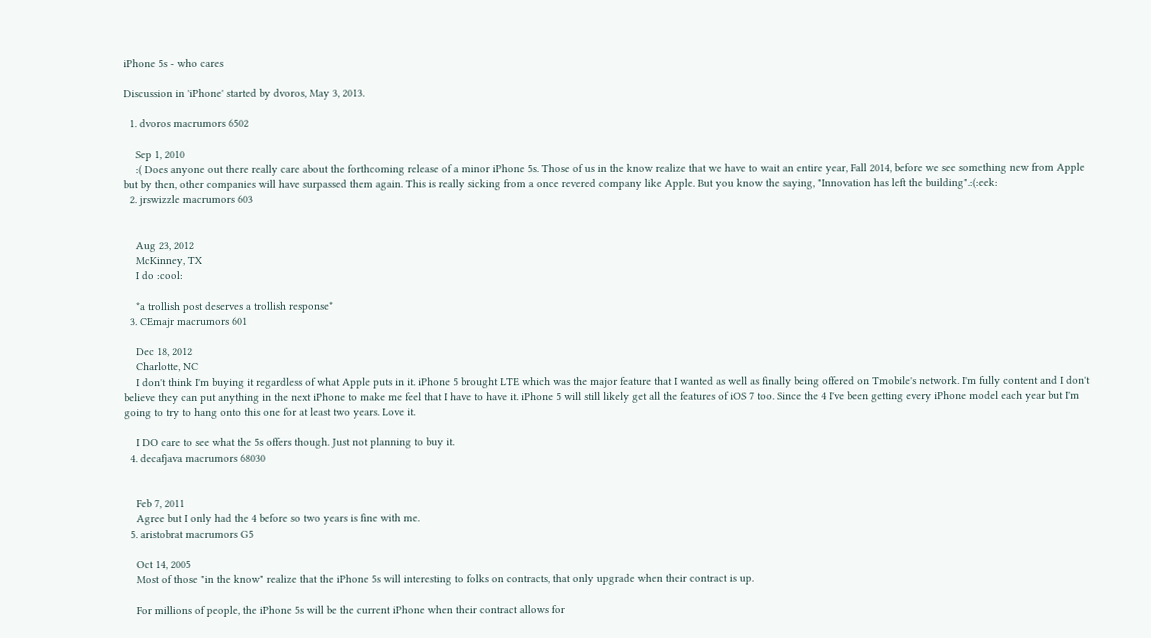iPhone 5s - who cares

Discussion in 'iPhone' started by dvoros, May 3, 2013.

  1. dvoros macrumors 6502

    Sep 1, 2010
    :( Does anyone out there really care about the forthcoming release of a minor iPhone 5s. Those of us in the know realize that we have to wait an entire year, Fall 2014, before we see something new from Apple but by then, other companies will have surpassed them again. This is really sicking from a once revered company like Apple. But you know the saying, "Innovation has left the building".:(:eek:
  2. jrswizzle macrumors 603


    Aug 23, 2012
    McKinney, TX
    I do :cool:

    *a trollish post deserves a trollish response*
  3. CEmajr macrumors 601

    Dec 18, 2012
    Charlotte, NC
    I don't think I'm buying it regardless of what Apple puts in it. iPhone 5 brought LTE which was the major feature that I wanted as well as finally being offered on Tmobile's network. I'm fully content and I don't believe they can put anything in the next iPhone to make me feel that I have to have it. iPhone 5 will still likely get all the features of iOS 7 too. Since the 4 I've been getting every iPhone model each year but I'm going to try to hang onto this one for at least two years. Love it.

    I DO care to see what the 5s offers though. Just not planning to buy it.
  4. decafjava macrumors 68030


    Feb 7, 2011
    Agree but I only had the 4 before so two years is fine with me.
  5. aristobrat macrumors G5

    Oct 14, 2005
    Most of those "in the know" realize that the iPhone 5s will interesting to folks on contracts, that only upgrade when their contract is up.

    For millions of people, the iPhone 5s will be the current iPhone when their contract allows for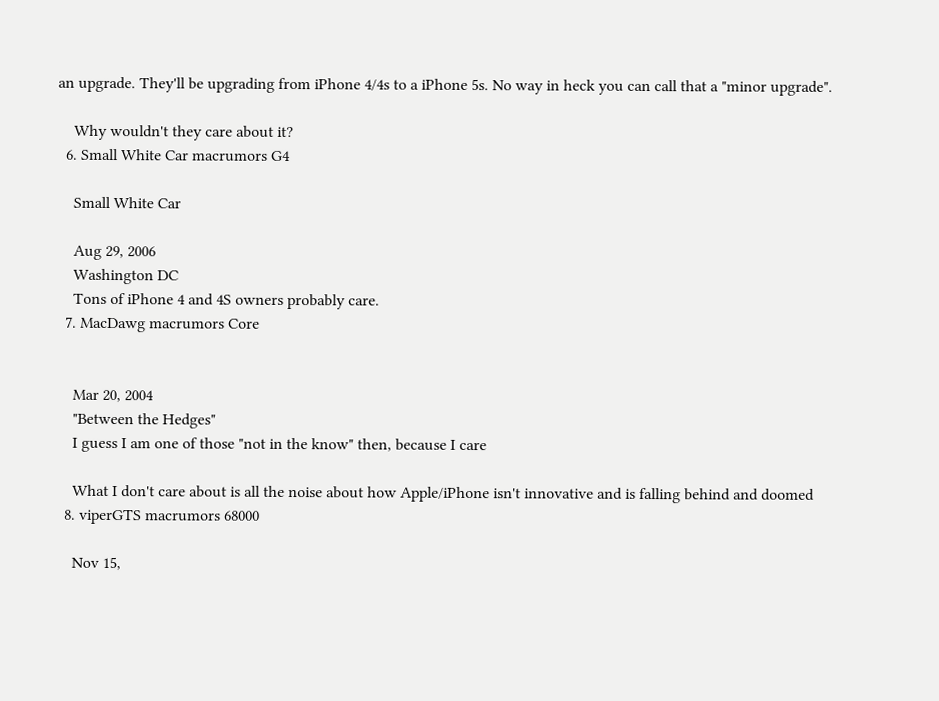an upgrade. They'll be upgrading from iPhone 4/4s to a iPhone 5s. No way in heck you can call that a "minor upgrade".

    Why wouldn't they care about it?
  6. Small White Car macrumors G4

    Small White Car

    Aug 29, 2006
    Washington DC
    Tons of iPhone 4 and 4S owners probably care.
  7. MacDawg macrumors Core


    Mar 20, 2004
    "Between the Hedges"
    I guess I am one of those "not in the know" then, because I care

    What I don't care about is all the noise about how Apple/iPhone isn't innovative and is falling behind and doomed
  8. viperGTS macrumors 68000

    Nov 15,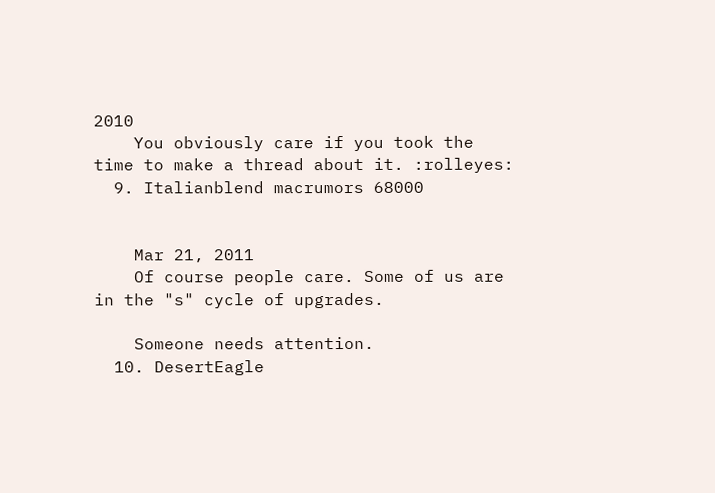2010
    You obviously care if you took the time to make a thread about it. :rolleyes:
  9. Italianblend macrumors 68000


    Mar 21, 2011
    Of course people care. Some of us are in the "s" cycle of upgrades.

    Someone needs attention.
  10. DesertEagle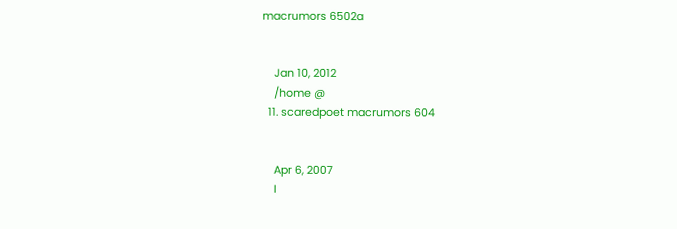macrumors 6502a


    Jan 10, 2012
    /home @
  11. scaredpoet macrumors 604


    Apr 6, 2007
    I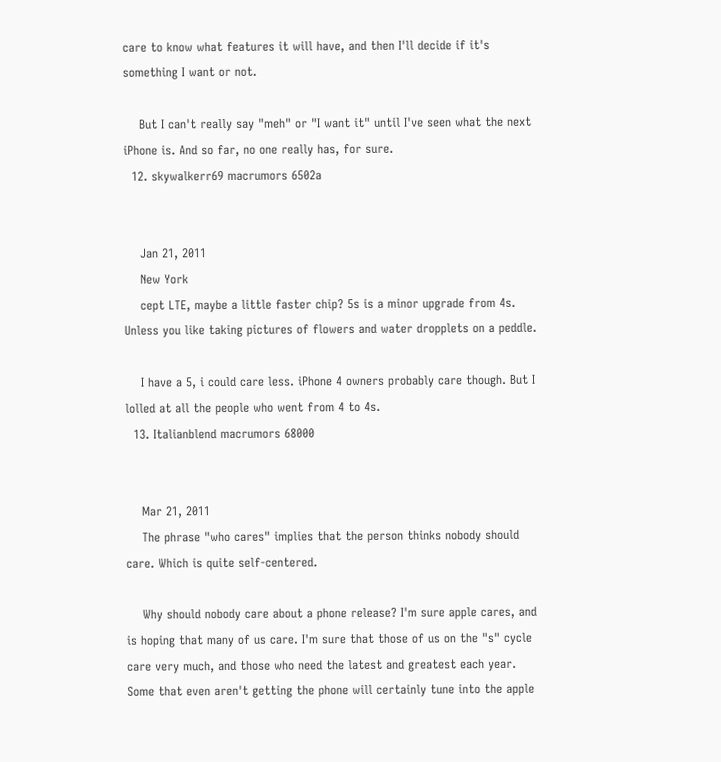care to know what features it will have, and then I'll decide if it's something I want or not.

    But I can't really say "meh" or "I want it" until I've seen what the next iPhone is. And so far, no one really has, for sure.
  12. skywalkerr69 macrumors 6502a


    Jan 21, 2011
    New York
    cept LTE, maybe a little faster chip? 5s is a minor upgrade from 4s. Unless you like taking pictures of flowers and water dropplets on a peddle.

    I have a 5, i could care less. iPhone 4 owners probably care though. But I lolled at all the people who went from 4 to 4s.
  13. Italianblend macrumors 68000


    Mar 21, 2011
    The phrase "who cares" implies that the person thinks nobody should care. Which is quite self-centered.

    Why should nobody care about a phone release? I'm sure apple cares, and is hoping that many of us care. I'm sure that those of us on the "s" cycle care very much, and those who need the latest and greatest each year. Some that even aren't getting the phone will certainly tune into the apple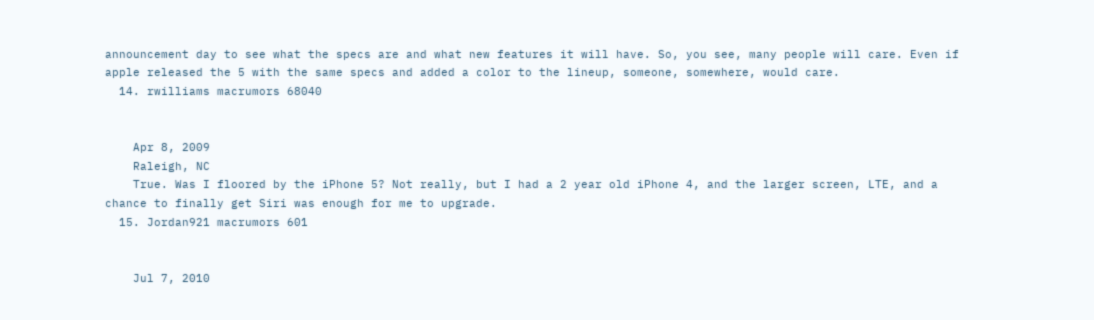announcement day to see what the specs are and what new features it will have. So, you see, many people will care. Even if apple released the 5 with the same specs and added a color to the lineup, someone, somewhere, would care.
  14. rwilliams macrumors 68040


    Apr 8, 2009
    Raleigh, NC
    True. Was I floored by the iPhone 5? Not really, but I had a 2 year old iPhone 4, and the larger screen, LTE, and a chance to finally get Siri was enough for me to upgrade.
  15. Jordan921 macrumors 601


    Jul 7, 2010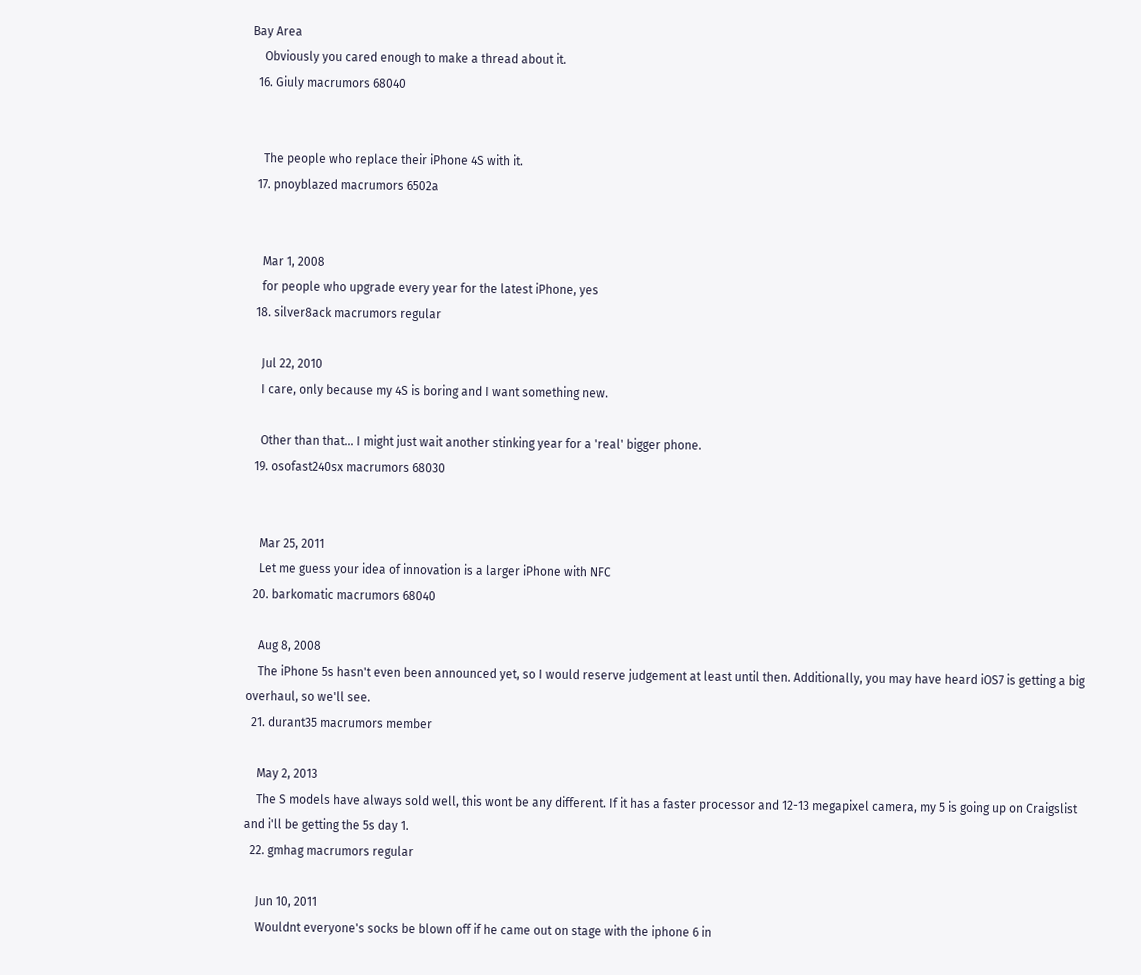Bay Area
    Obviously you cared enough to make a thread about it.
  16. Giuly macrumors 68040


    The people who replace their iPhone 4S with it.
  17. pnoyblazed macrumors 6502a


    Mar 1, 2008
    for people who upgrade every year for the latest iPhone, yes
  18. silver8ack macrumors regular

    Jul 22, 2010
    I care, only because my 4S is boring and I want something new.

    Other than that... I might just wait another stinking year for a 'real' bigger phone.
  19. osofast240sx macrumors 68030


    Mar 25, 2011
    Let me guess your idea of innovation is a larger iPhone with NFC
  20. barkomatic macrumors 68040

    Aug 8, 2008
    The iPhone 5s hasn't even been announced yet, so I would reserve judgement at least until then. Additionally, you may have heard iOS7 is getting a big overhaul, so we'll see.
  21. durant35 macrumors member

    May 2, 2013
    The S models have always sold well, this wont be any different. If it has a faster processor and 12-13 megapixel camera, my 5 is going up on Craigslist and i'll be getting the 5s day 1.
  22. gmhag macrumors regular

    Jun 10, 2011
    Wouldnt everyone's socks be blown off if he came out on stage with the iphone 6 in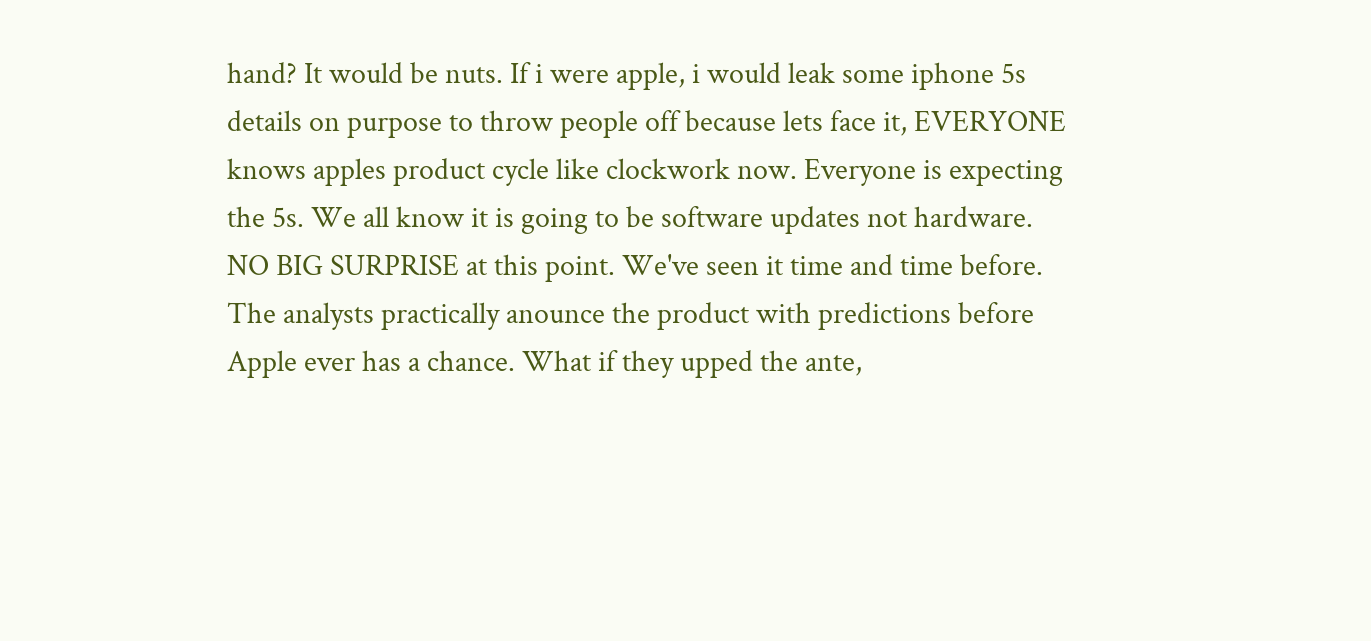hand? It would be nuts. If i were apple, i would leak some iphone 5s details on purpose to throw people off because lets face it, EVERYONE knows apples product cycle like clockwork now. Everyone is expecting the 5s. We all know it is going to be software updates not hardware. NO BIG SURPRISE at this point. We've seen it time and time before. The analysts practically anounce the product with predictions before Apple ever has a chance. What if they upped the ante,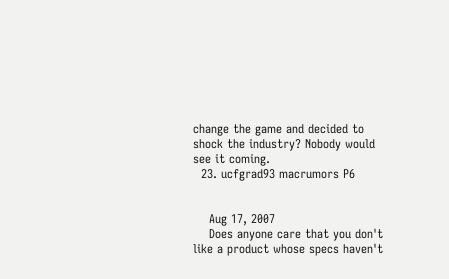change the game and decided to shock the industry? Nobody would see it coming.
  23. ucfgrad93 macrumors P6


    Aug 17, 2007
    Does anyone care that you don't like a product whose specs haven't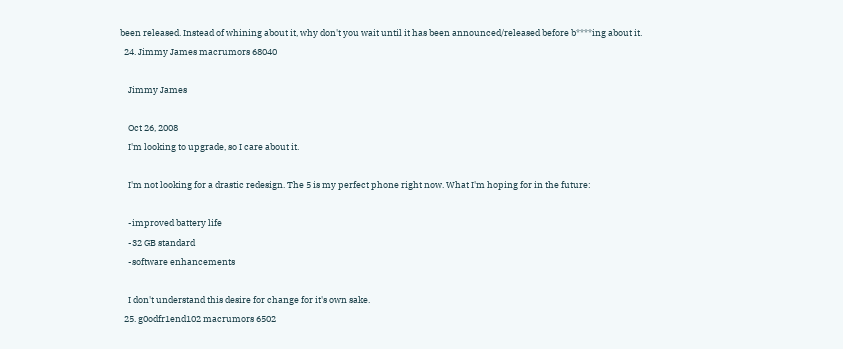been released. Instead of whining about it, why don't you wait until it has been announced/released before b****ing about it.
  24. Jimmy James macrumors 68040

    Jimmy James

    Oct 26, 2008
    I'm looking to upgrade, so I care about it.

    I'm not looking for a drastic redesign. The 5 is my perfect phone right now. What I'm hoping for in the future:

    -improved battery life
    -32 GB standard
    -software enhancements

    I don't understand this desire for change for it's own sake.
  25. g0odfr1end102 macrumors 6502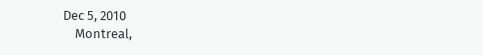Dec 5, 2010
    Montreal,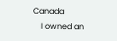Canada
    I owned an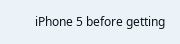iPhone 5 before getting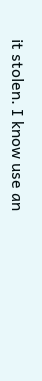it stolen. I know use an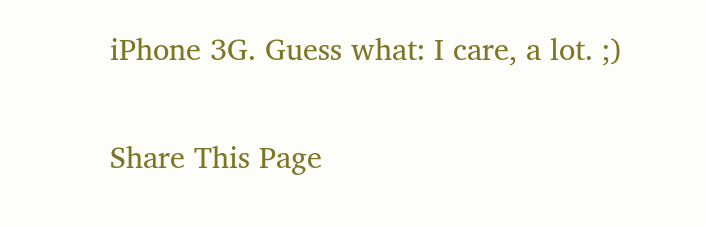iPhone 3G. Guess what: I care, a lot. ;)

Share This Page